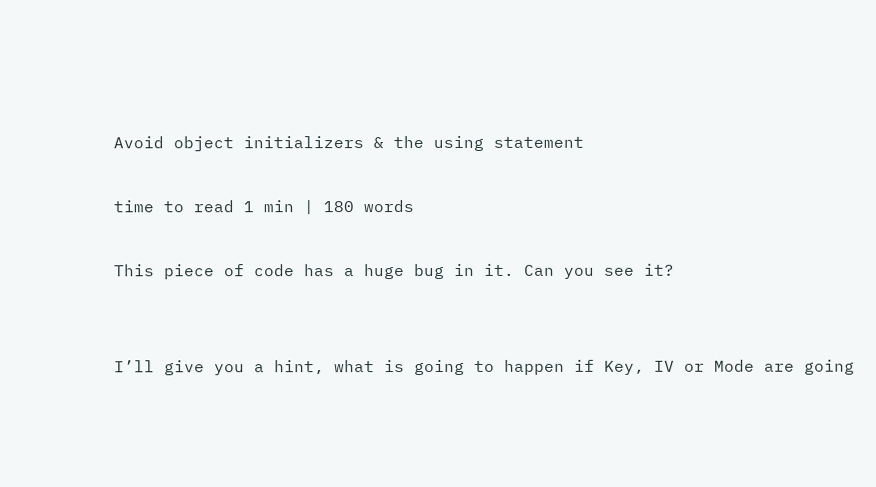Avoid object initializers & the using statement

time to read 1 min | 180 words

This piece of code has a huge bug in it. Can you see it?


I’ll give you a hint, what is going to happen if Key, IV or Mode are going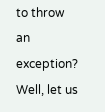to throw an exception? Well, let us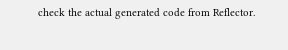check the actual generated code from Reflector.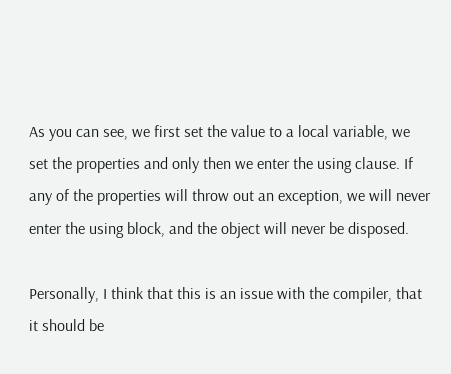As you can see, we first set the value to a local variable, we set the properties and only then we enter the using clause. If any of the properties will throw out an exception, we will never enter the using block, and the object will never be disposed.

Personally, I think that this is an issue with the compiler, that it should be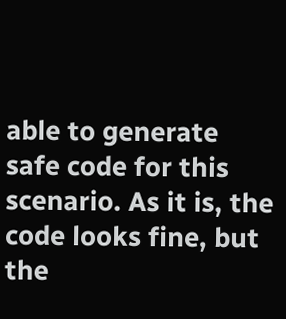able to generate safe code for this scenario. As it is, the code looks fine, but the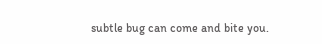subtle bug can come and bite you.